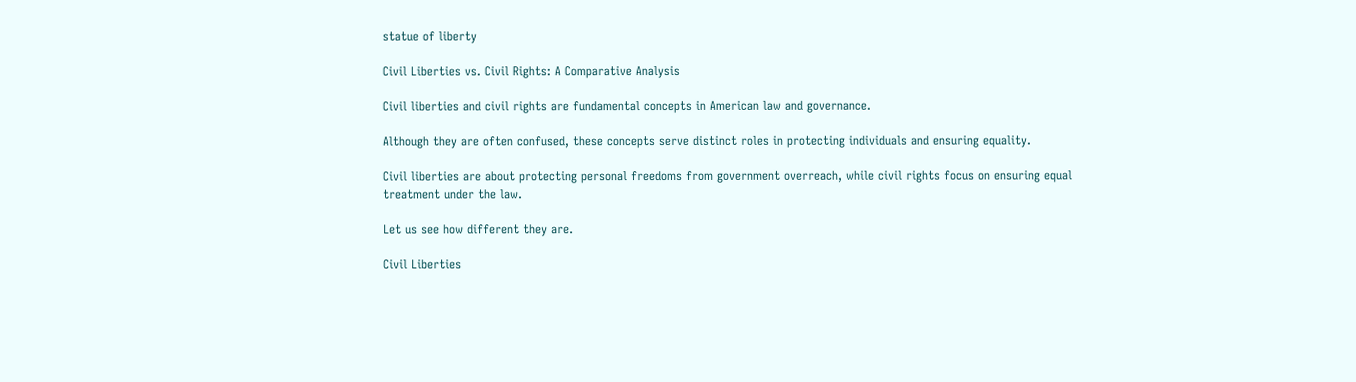statue of liberty

Civil Liberties vs. Civil Rights: A Comparative Analysis

Civil liberties and civil rights are fundamental concepts in American law and governance.

Although they are often confused, these concepts serve distinct roles in protecting individuals and ensuring equality.

Civil liberties are about protecting personal freedoms from government overreach, while civil rights focus on ensuring equal treatment under the law.

Let us see how different they are.

Civil Liberties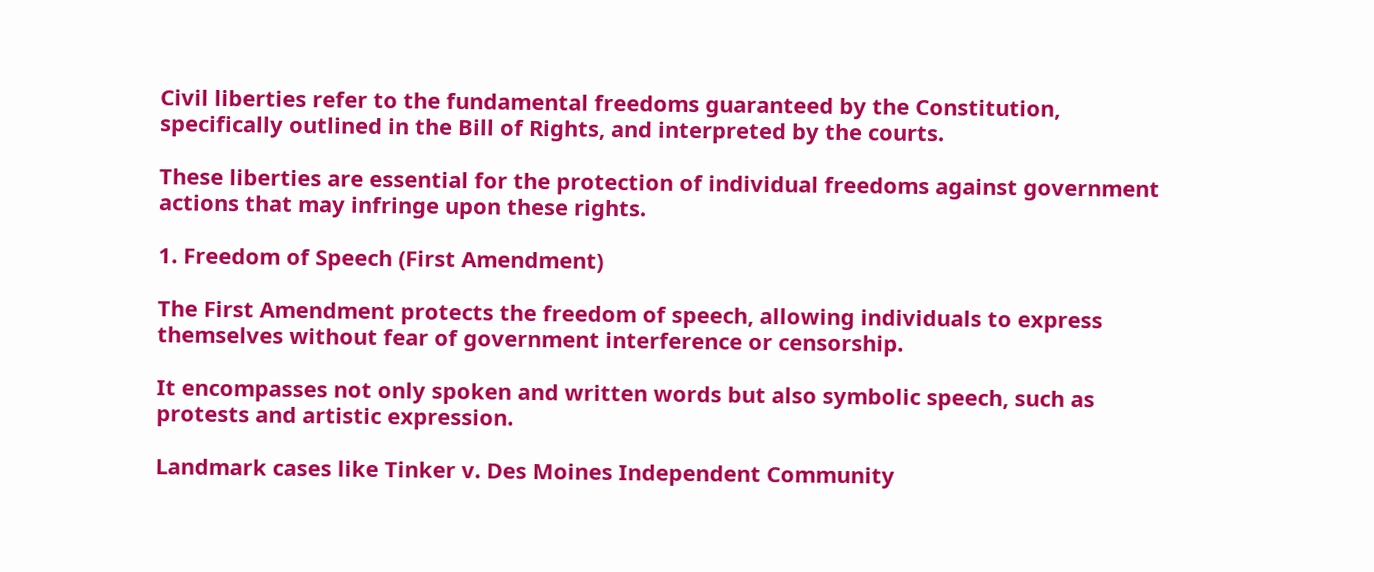Civil liberties refer to the fundamental freedoms guaranteed by the Constitution, specifically outlined in the Bill of Rights, and interpreted by the courts.

These liberties are essential for the protection of individual freedoms against government actions that may infringe upon these rights.

1. Freedom of Speech (First Amendment)

The First Amendment protects the freedom of speech, allowing individuals to express themselves without fear of government interference or censorship.

It encompasses not only spoken and written words but also symbolic speech, such as protests and artistic expression.

Landmark cases like Tinker v. Des Moines Independent Community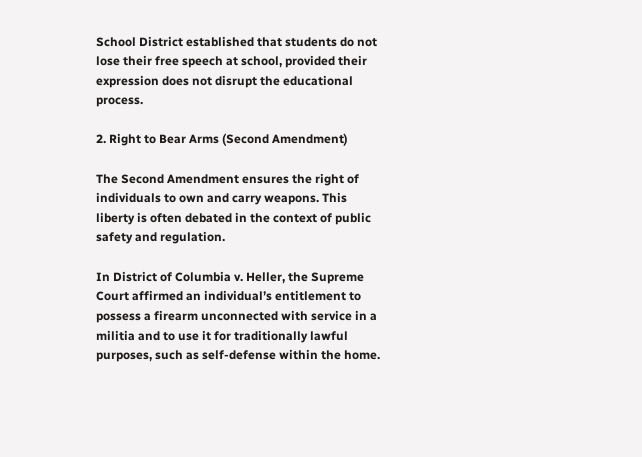School District established that students do not lose their free speech at school, provided their expression does not disrupt the educational process.

2. Right to Bear Arms (Second Amendment)

The Second Amendment ensures the right of individuals to own and carry weapons. This liberty is often debated in the context of public safety and regulation.

In District of Columbia v. Heller, the Supreme Court affirmed an individual’s entitlement to possess a firearm unconnected with service in a militia and to use it for traditionally lawful purposes, such as self-defense within the home.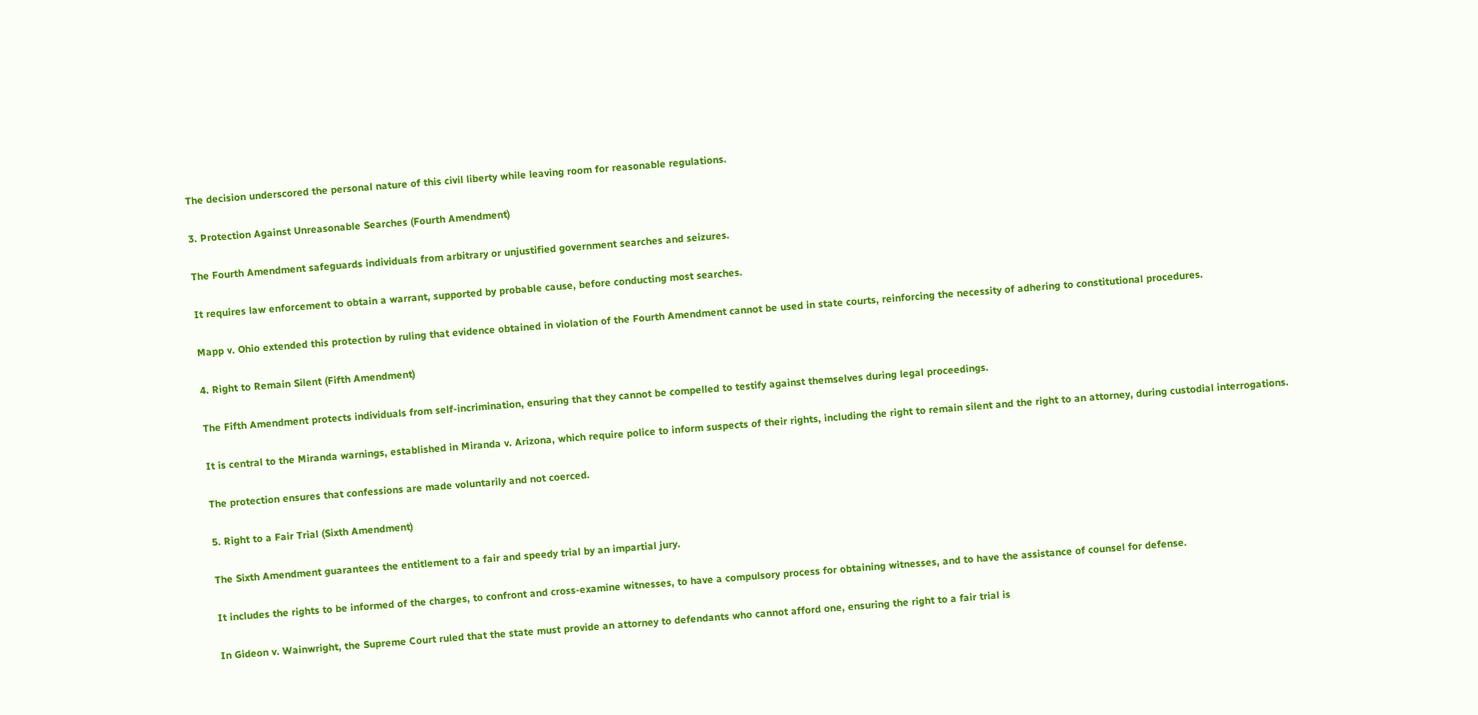The decision underscored the personal nature of this civil liberty while leaving room for reasonable regulations.

3. Protection Against Unreasonable Searches (Fourth Amendment)

The Fourth Amendment safeguards individuals from arbitrary or unjustified government searches and seizures.

It requires law enforcement to obtain a warrant, supported by probable cause, before conducting most searches.

Mapp v. Ohio extended this protection by ruling that evidence obtained in violation of the Fourth Amendment cannot be used in state courts, reinforcing the necessity of adhering to constitutional procedures.

4. Right to Remain Silent (Fifth Amendment)

The Fifth Amendment protects individuals from self-incrimination, ensuring that they cannot be compelled to testify against themselves during legal proceedings.

It is central to the Miranda warnings, established in Miranda v. Arizona, which require police to inform suspects of their rights, including the right to remain silent and the right to an attorney, during custodial interrogations.

The protection ensures that confessions are made voluntarily and not coerced.

5. Right to a Fair Trial (Sixth Amendment)

The Sixth Amendment guarantees the entitlement to a fair and speedy trial by an impartial jury.

It includes the rights to be informed of the charges, to confront and cross-examine witnesses, to have a compulsory process for obtaining witnesses, and to have the assistance of counsel for defense.

In Gideon v. Wainwright, the Supreme Court ruled that the state must provide an attorney to defendants who cannot afford one, ensuring the right to a fair trial is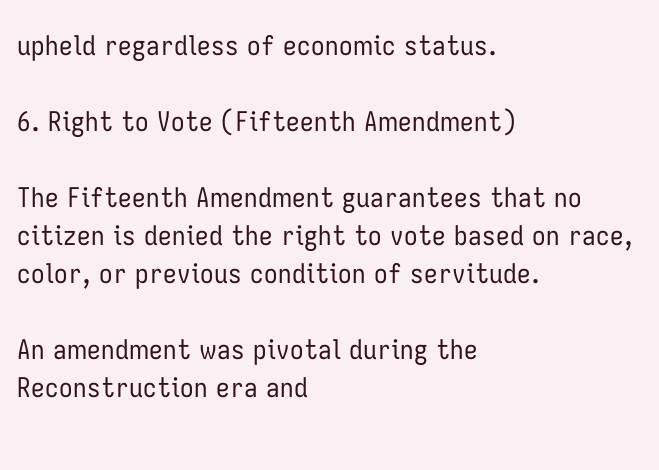upheld regardless of economic status.

6. Right to Vote (Fifteenth Amendment)

The Fifteenth Amendment guarantees that no citizen is denied the right to vote based on race, color, or previous condition of servitude.

An amendment was pivotal during the Reconstruction era and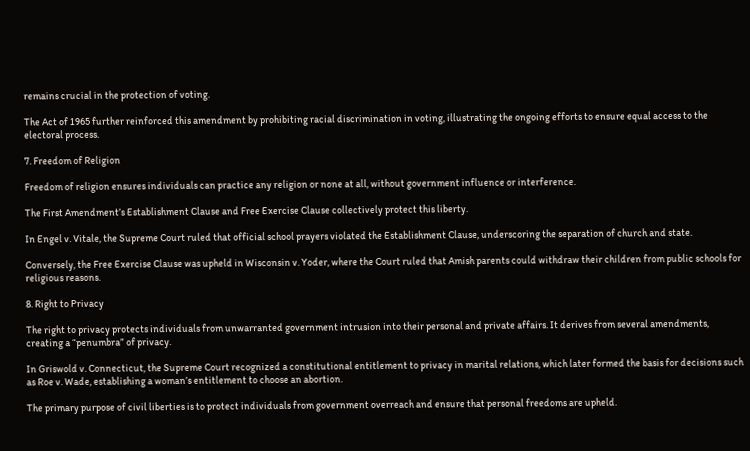remains crucial in the protection of voting.

The Act of 1965 further reinforced this amendment by prohibiting racial discrimination in voting, illustrating the ongoing efforts to ensure equal access to the electoral process.

7. Freedom of Religion

Freedom of religion ensures individuals can practice any religion or none at all, without government influence or interference.

The First Amendment’s Establishment Clause and Free Exercise Clause collectively protect this liberty.

In Engel v. Vitale, the Supreme Court ruled that official school prayers violated the Establishment Clause, underscoring the separation of church and state.

Conversely, the Free Exercise Clause was upheld in Wisconsin v. Yoder, where the Court ruled that Amish parents could withdraw their children from public schools for religious reasons.

8. Right to Privacy

The right to privacy protects individuals from unwarranted government intrusion into their personal and private affairs. It derives from several amendments, creating a “penumbra” of privacy.

In Griswold v. Connecticut, the Supreme Court recognized a constitutional entitlement to privacy in marital relations, which later formed the basis for decisions such as Roe v. Wade, establishing a woman’s entitlement to choose an abortion.

The primary purpose of civil liberties is to protect individuals from government overreach and ensure that personal freedoms are upheld.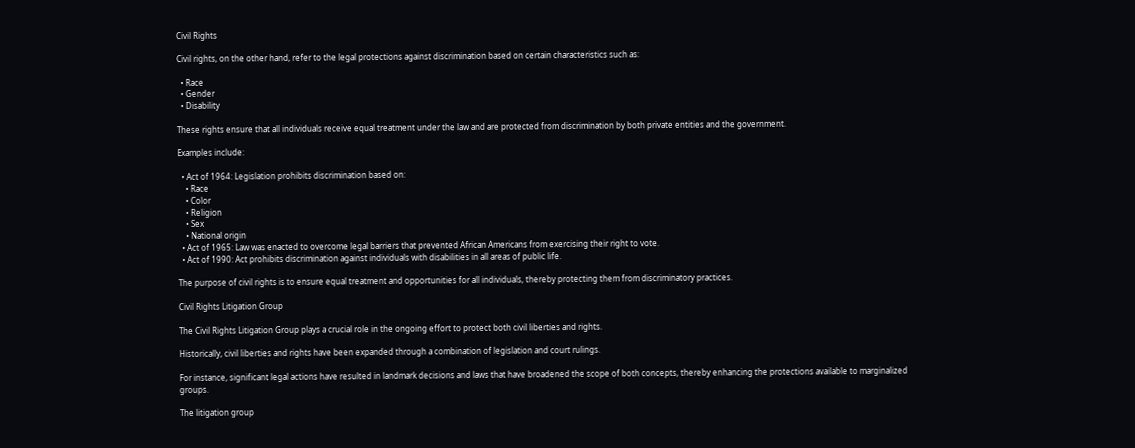Civil Rights

Civil rights, on the other hand, refer to the legal protections against discrimination based on certain characteristics such as:

  • Race
  • Gender
  • Disability

These rights ensure that all individuals receive equal treatment under the law and are protected from discrimination by both private entities and the government.

Examples include:

  • Act of 1964: Legislation prohibits discrimination based on:
    • Race
    • Color
    • Religion
    • Sex
    • National origin
  • Act of 1965: Law was enacted to overcome legal barriers that prevented African Americans from exercising their right to vote.
  • Act of 1990: Act prohibits discrimination against individuals with disabilities in all areas of public life.

The purpose of civil rights is to ensure equal treatment and opportunities for all individuals, thereby protecting them from discriminatory practices.

Civil Rights Litigation Group

The Civil Rights Litigation Group plays a crucial role in the ongoing effort to protect both civil liberties and rights.

Historically, civil liberties and rights have been expanded through a combination of legislation and court rulings.

For instance, significant legal actions have resulted in landmark decisions and laws that have broadened the scope of both concepts, thereby enhancing the protections available to marginalized groups.

The litigation group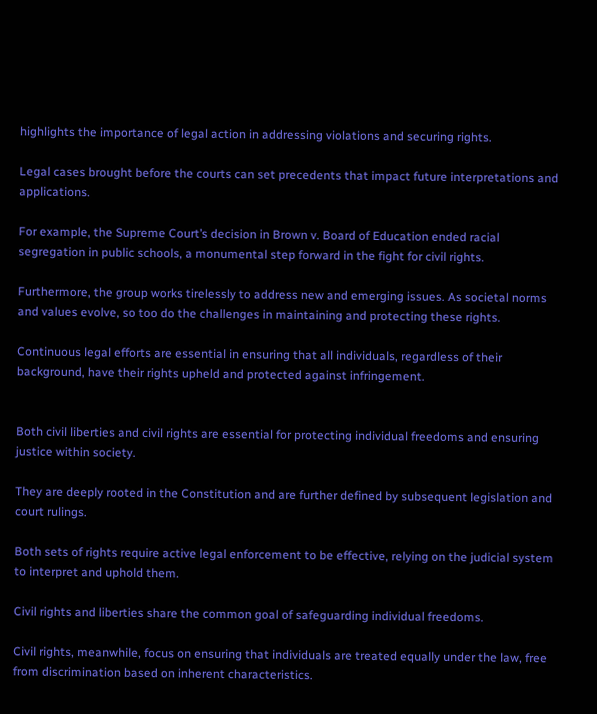highlights the importance of legal action in addressing violations and securing rights.

Legal cases brought before the courts can set precedents that impact future interpretations and applications.

For example, the Supreme Court’s decision in Brown v. Board of Education ended racial segregation in public schools, a monumental step forward in the fight for civil rights.

Furthermore, the group works tirelessly to address new and emerging issues. As societal norms and values evolve, so too do the challenges in maintaining and protecting these rights.

Continuous legal efforts are essential in ensuring that all individuals, regardless of their background, have their rights upheld and protected against infringement.


Both civil liberties and civil rights are essential for protecting individual freedoms and ensuring justice within society.

They are deeply rooted in the Constitution and are further defined by subsequent legislation and court rulings.

Both sets of rights require active legal enforcement to be effective, relying on the judicial system to interpret and uphold them.

Civil rights and liberties share the common goal of safeguarding individual freedoms.

Civil rights, meanwhile, focus on ensuring that individuals are treated equally under the law, free from discrimination based on inherent characteristics.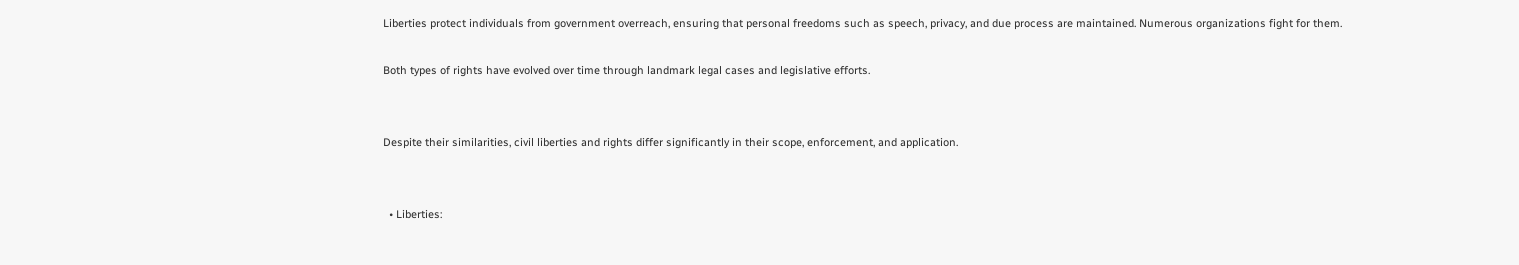Liberties protect individuals from government overreach, ensuring that personal freedoms such as speech, privacy, and due process are maintained. Numerous organizations fight for them.

Both types of rights have evolved over time through landmark legal cases and legislative efforts.


Despite their similarities, civil liberties and rights differ significantly in their scope, enforcement, and application.


  • Liberties: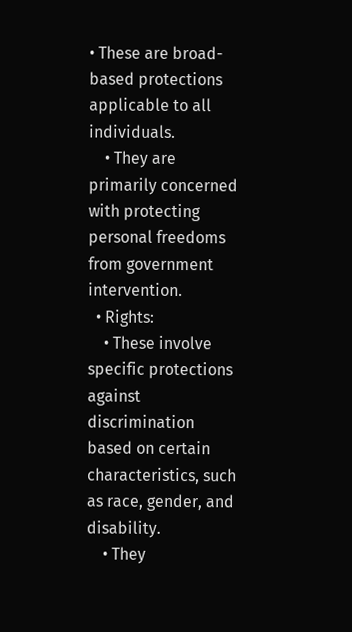• These are broad-based protections applicable to all individuals.
    • They are primarily concerned with protecting personal freedoms from government intervention.
  • Rights:
    • These involve specific protections against discrimination based on certain characteristics, such as race, gender, and disability.
    • They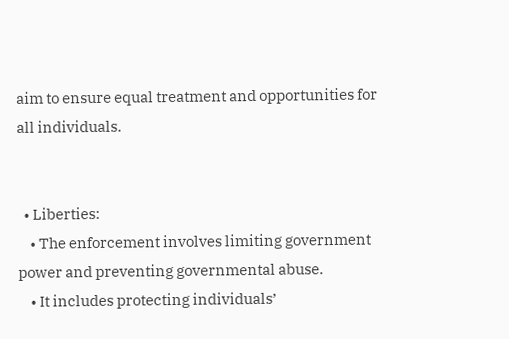aim to ensure equal treatment and opportunities for all individuals.


  • Liberties:
    • The enforcement involves limiting government power and preventing governmental abuse.
    • It includes protecting individuals’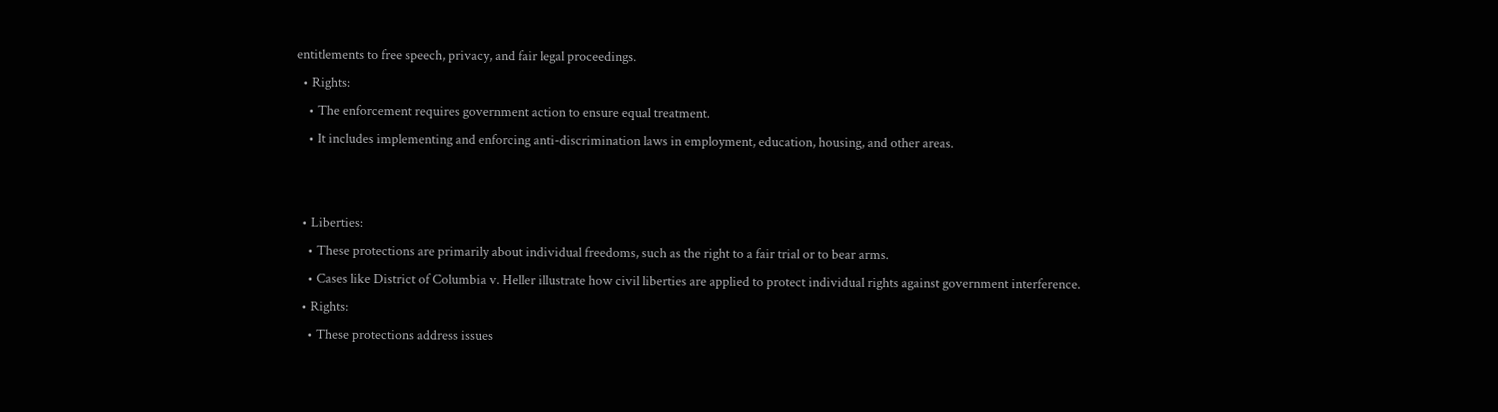entitlements to free speech, privacy, and fair legal proceedings.
  • Rights:
    • The enforcement requires government action to ensure equal treatment.
    • It includes implementing and enforcing anti-discrimination laws in employment, education, housing, and other areas.


  • Liberties:
    • These protections are primarily about individual freedoms, such as the right to a fair trial or to bear arms.
    • Cases like District of Columbia v. Heller illustrate how civil liberties are applied to protect individual rights against government interference.
  • Rights:
    • These protections address issues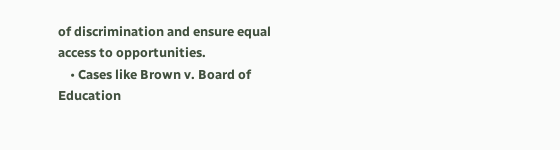of discrimination and ensure equal access to opportunities.
    • Cases like Brown v. Board of Education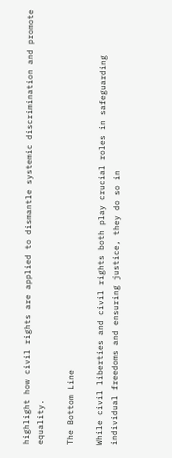highlight how civil rights are applied to dismantle systemic discrimination and promote equality.

The Bottom Line

While civil liberties and civil rights both play crucial roles in safeguarding individual freedoms and ensuring justice, they do so in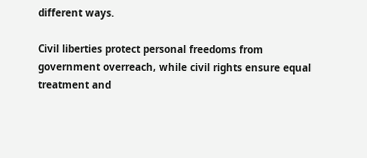different ways.

Civil liberties protect personal freedoms from government overreach, while civil rights ensure equal treatment and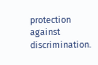protection against discrimination.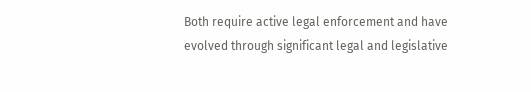Both require active legal enforcement and have evolved through significant legal and legislative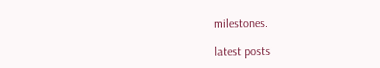milestones.

latest posts